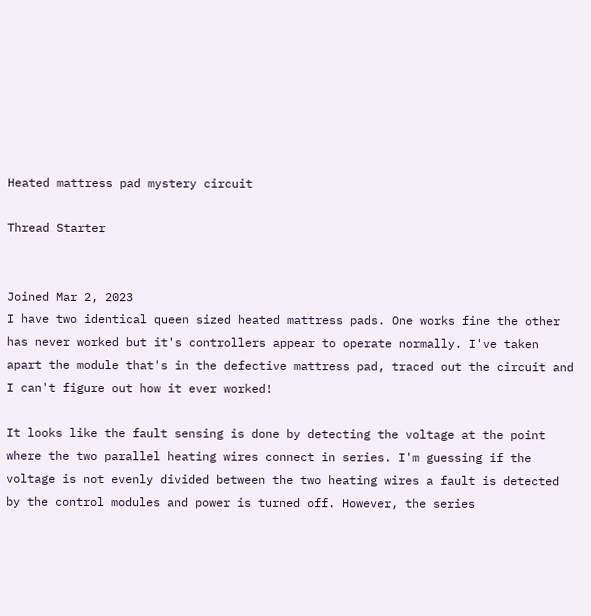Heated mattress pad mystery circuit

Thread Starter


Joined Mar 2, 2023
I have two identical queen sized heated mattress pads. One works fine the other has never worked but it's controllers appear to operate normally. I've taken apart the module that's in the defective mattress pad, traced out the circuit and I can't figure out how it ever worked!

It looks like the fault sensing is done by detecting the voltage at the point where the two parallel heating wires connect in series. I'm guessing if the voltage is not evenly divided between the two heating wires a fault is detected by the control modules and power is turned off. However, the series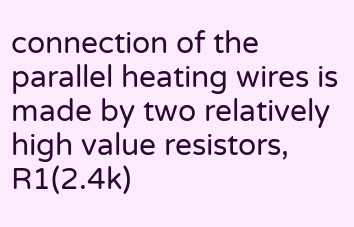connection of the parallel heating wires is made by two relatively high value resistors, R1(2.4k)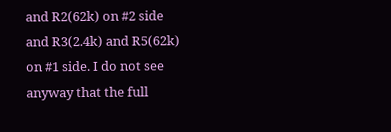and R2(62k) on #2 side and R3(2.4k) and R5(62k) on #1 side. I do not see anyway that the full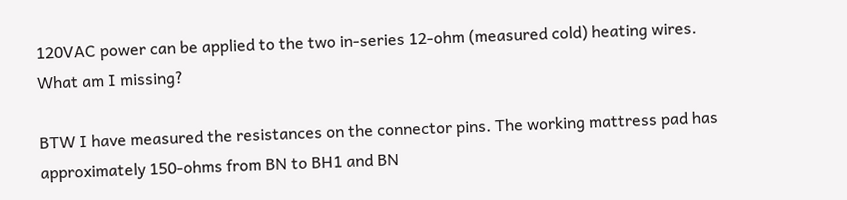120VAC power can be applied to the two in-series 12-ohm (measured cold) heating wires. What am I missing?

BTW I have measured the resistances on the connector pins. The working mattress pad has approximately 150-ohms from BN to BH1 and BN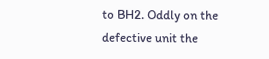to BH2. Oddly on the defective unit the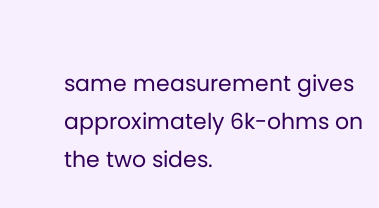same measurement gives approximately 6k-ohms on the two sides.